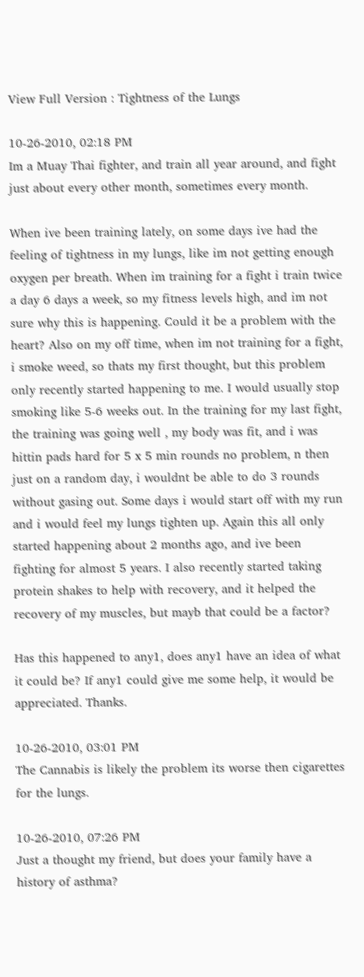View Full Version : Tightness of the Lungs

10-26-2010, 02:18 PM
Im a Muay Thai fighter, and train all year around, and fight just about every other month, sometimes every month.

When ive been training lately, on some days ive had the feeling of tightness in my lungs, like im not getting enough oxygen per breath. When im training for a fight i train twice a day 6 days a week, so my fitness levels high, and im not sure why this is happening. Could it be a problem with the heart? Also on my off time, when im not training for a fight, i smoke weed, so thats my first thought, but this problem only recently started happening to me. I would usually stop smoking like 5-6 weeks out. In the training for my last fight, the training was going well , my body was fit, and i was hittin pads hard for 5 x 5 min rounds no problem, n then just on a random day, i wouldnt be able to do 3 rounds without gasing out. Some days i would start off with my run and i would feel my lungs tighten up. Again this all only started happening about 2 months ago, and ive been fighting for almost 5 years. I also recently started taking protein shakes to help with recovery, and it helped the recovery of my muscles, but mayb that could be a factor?

Has this happened to any1, does any1 have an idea of what it could be? If any1 could give me some help, it would be appreciated. Thanks.

10-26-2010, 03:01 PM
The Cannabis is likely the problem its worse then cigarettes for the lungs.

10-26-2010, 07:26 PM
Just a thought my friend, but does your family have a history of asthma?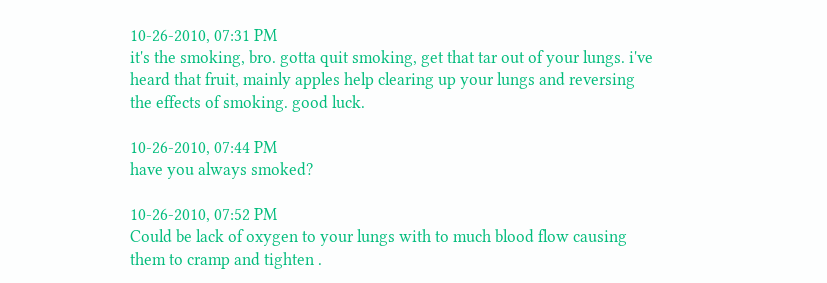10-26-2010, 07:31 PM
it's the smoking, bro. gotta quit smoking, get that tar out of your lungs. i've heard that fruit, mainly apples help clearing up your lungs and reversing the effects of smoking. good luck.

10-26-2010, 07:44 PM
have you always smoked?

10-26-2010, 07:52 PM
Could be lack of oxygen to your lungs with to much blood flow causing them to cramp and tighten .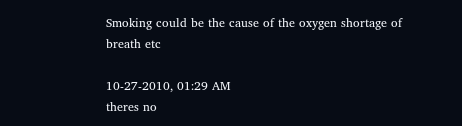Smoking could be the cause of the oxygen shortage of breath etc

10-27-2010, 01:29 AM
theres no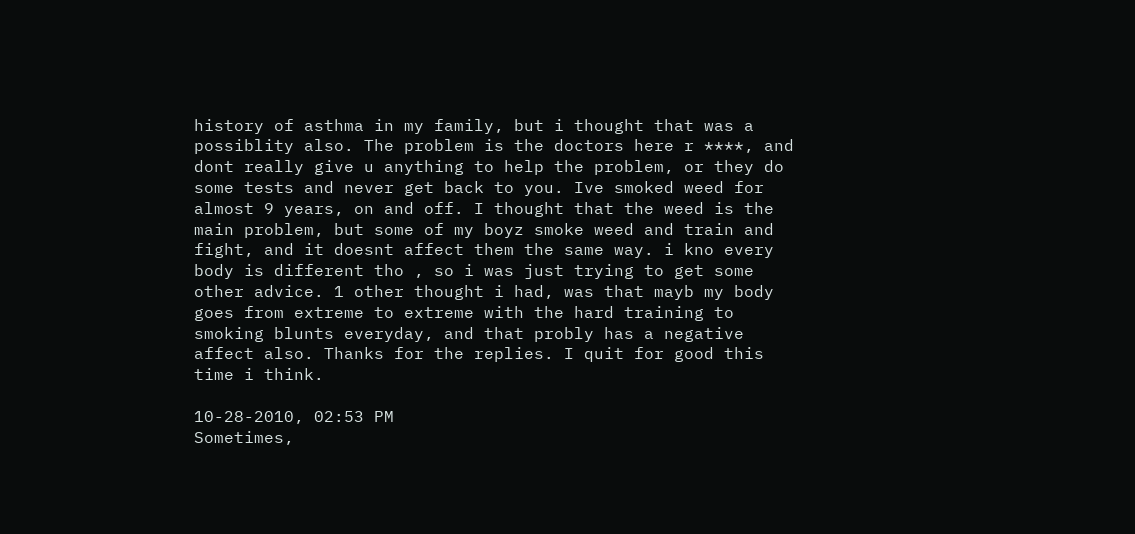history of asthma in my family, but i thought that was a possiblity also. The problem is the doctors here r ****, and dont really give u anything to help the problem, or they do some tests and never get back to you. Ive smoked weed for almost 9 years, on and off. I thought that the weed is the main problem, but some of my boyz smoke weed and train and fight, and it doesnt affect them the same way. i kno every body is different tho , so i was just trying to get some other advice. 1 other thought i had, was that mayb my body goes from extreme to extreme with the hard training to smoking blunts everyday, and that probly has a negative affect also. Thanks for the replies. I quit for good this time i think.

10-28-2010, 02:53 PM
Sometimes,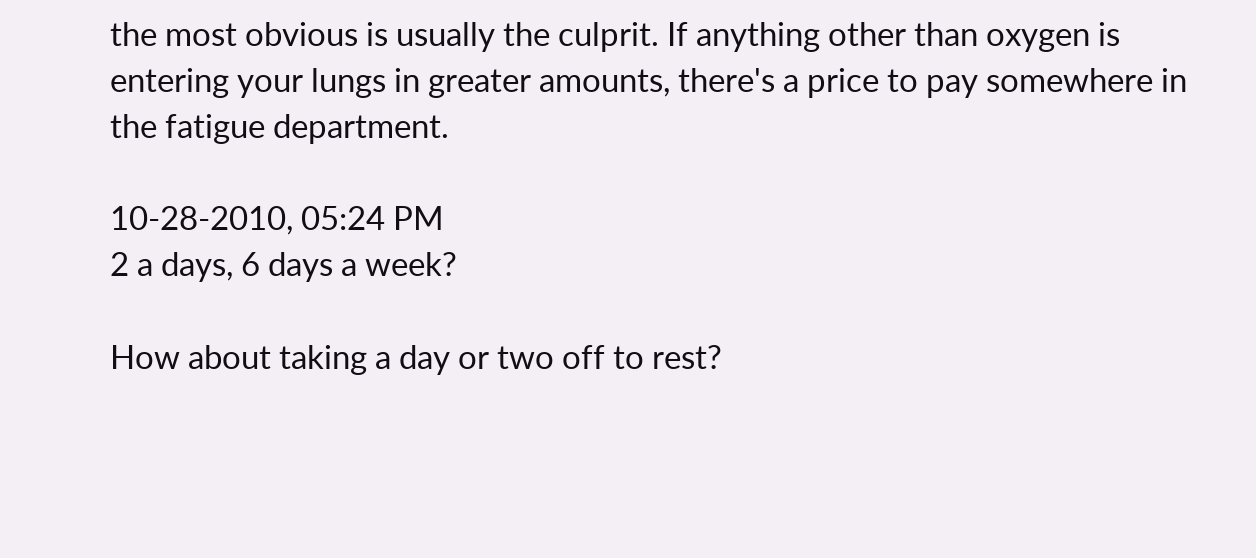the most obvious is usually the culprit. If anything other than oxygen is entering your lungs in greater amounts, there's a price to pay somewhere in the fatigue department.

10-28-2010, 05:24 PM
2 a days, 6 days a week?

How about taking a day or two off to rest?